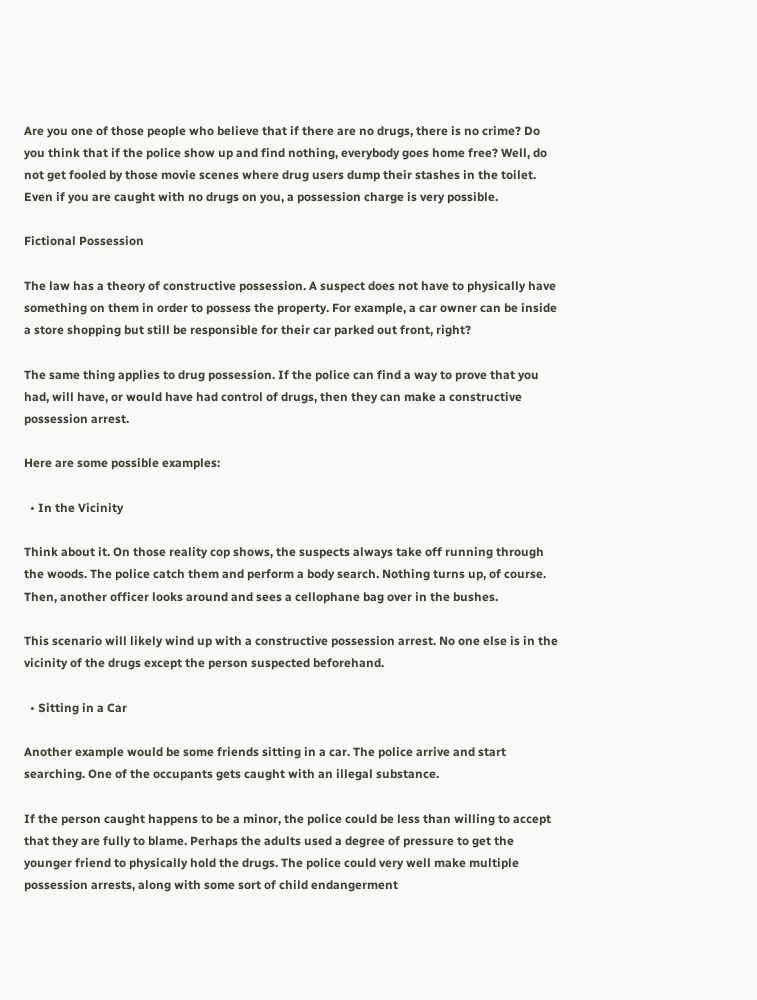Are you one of those people who believe that if there are no drugs, there is no crime? Do you think that if the police show up and find nothing, everybody goes home free? Well, do not get fooled by those movie scenes where drug users dump their stashes in the toilet. Even if you are caught with no drugs on you, a possession charge is very possible.

Fictional Possession

The law has a theory of constructive possession. A suspect does not have to physically have something on them in order to possess the property. For example, a car owner can be inside a store shopping but still be responsible for their car parked out front, right?

The same thing applies to drug possession. If the police can find a way to prove that you had, will have, or would have had control of drugs, then they can make a constructive possession arrest.

Here are some possible examples:

  • In the Vicinity

Think about it. On those reality cop shows, the suspects always take off running through the woods. The police catch them and perform a body search. Nothing turns up, of course. Then, another officer looks around and sees a cellophane bag over in the bushes.

This scenario will likely wind up with a constructive possession arrest. No one else is in the vicinity of the drugs except the person suspected beforehand.

  • Sitting in a Car

Another example would be some friends sitting in a car. The police arrive and start searching. One of the occupants gets caught with an illegal substance.

If the person caught happens to be a minor, the police could be less than willing to accept that they are fully to blame. Perhaps the adults used a degree of pressure to get the younger friend to physically hold the drugs. The police could very well make multiple possession arrests, along with some sort of child endangerment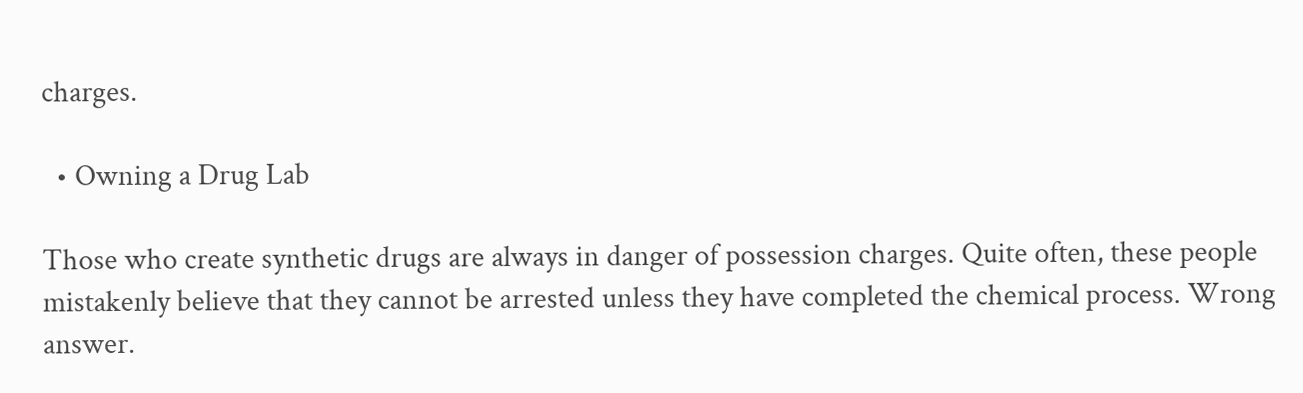charges.

  • Owning a Drug Lab

Those who create synthetic drugs are always in danger of possession charges. Quite often, these people mistakenly believe that they cannot be arrested unless they have completed the chemical process. Wrong answer.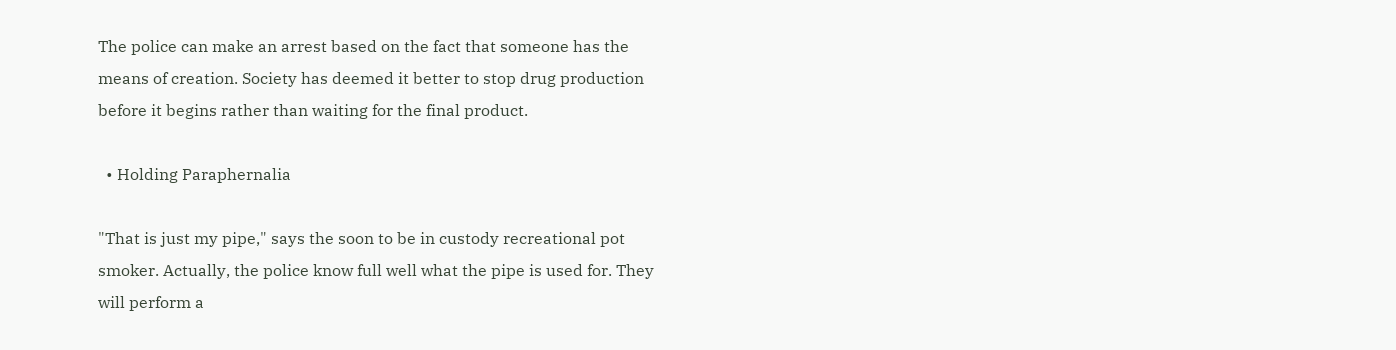The police can make an arrest based on the fact that someone has the means of creation. Society has deemed it better to stop drug production before it begins rather than waiting for the final product.

  • Holding Paraphernalia

"That is just my pipe," says the soon to be in custody recreational pot smoker. Actually, the police know full well what the pipe is used for. They will perform a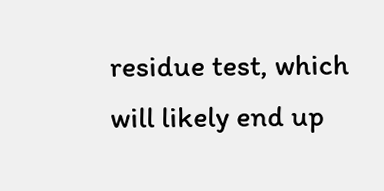residue test, which will likely end up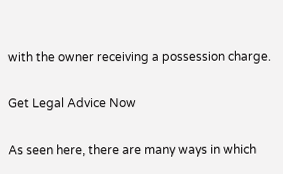with the owner receiving a possession charge.

Get Legal Advice Now

As seen here, there are many ways in which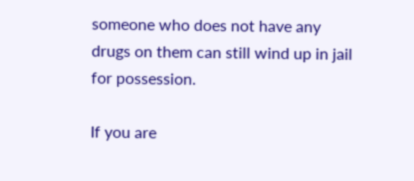someone who does not have any drugs on them can still wind up in jail for possession.

If you are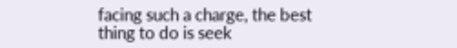facing such a charge, the best thing to do is seek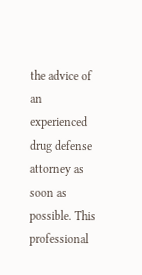the advice of an experienced drug defense attorney as soon as possible. This professional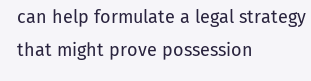can help formulate a legal strategy that might prove possession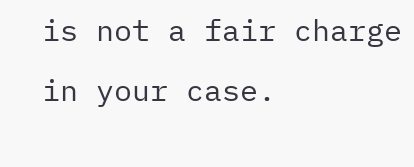is not a fair charge in your case.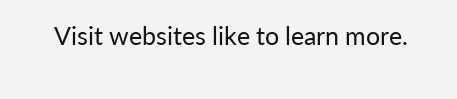Visit websites like to learn more.